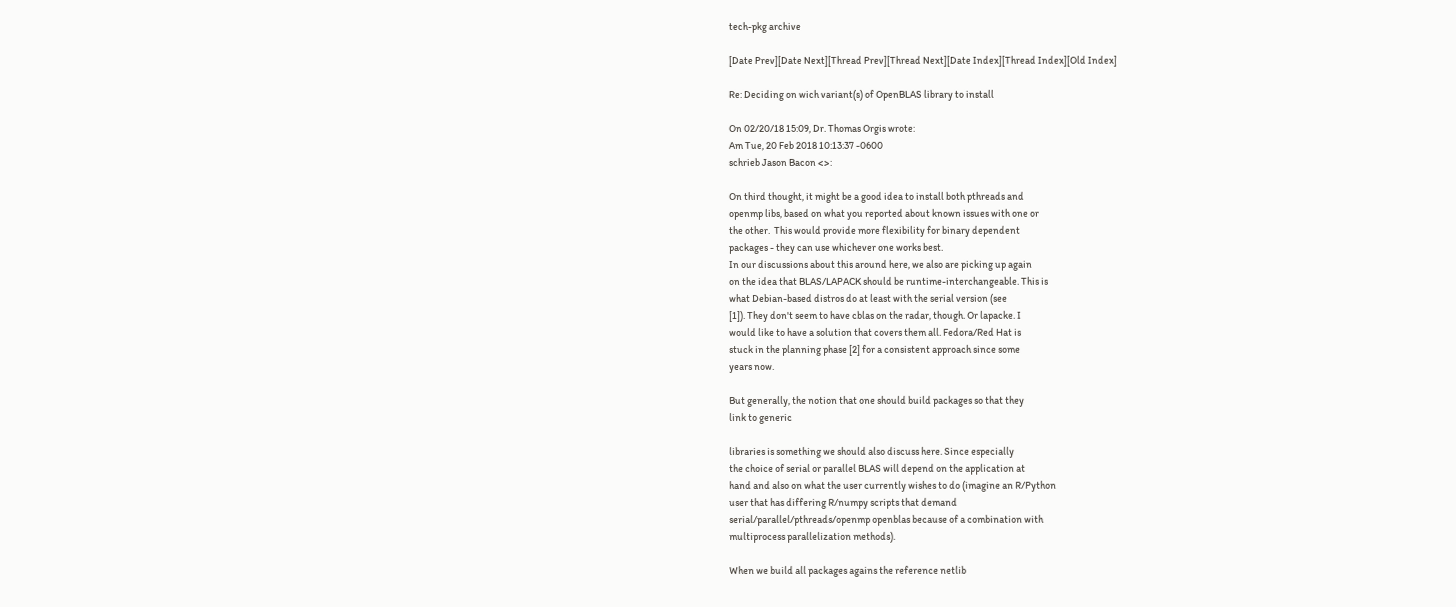tech-pkg archive

[Date Prev][Date Next][Thread Prev][Thread Next][Date Index][Thread Index][Old Index]

Re: Deciding on wich variant(s) of OpenBLAS library to install

On 02/20/18 15:09, Dr. Thomas Orgis wrote:
Am Tue, 20 Feb 2018 10:13:37 -0600
schrieb Jason Bacon <>:

On third thought, it might be a good idea to install both pthreads and
openmp libs, based on what you reported about known issues with one or
the other.  This would provide more flexibility for binary dependent
packages - they can use whichever one works best.
In our discussions about this around here, we also are picking up again
on the idea that BLAS/LAPACK should be runtime-interchangeable. This is
what Debian-based distros do at least with the serial version (see
[1]). They don't seem to have cblas on the radar, though. Or lapacke. I
would like to have a solution that covers them all. Fedora/Red Hat is
stuck in the planning phase [2] for a consistent approach since some
years now.

But generally, the notion that one should build packages so that they
link to generic

libraries is something we should also discuss here. Since especially
the choice of serial or parallel BLAS will depend on the application at
hand and also on what the user currently wishes to do (imagine an R/Python
user that has differing R/numpy scripts that demand
serial/parallel/pthreads/openmp openblas because of a combination with
multiprocess parallelization methods).

When we build all packages agains the reference netlib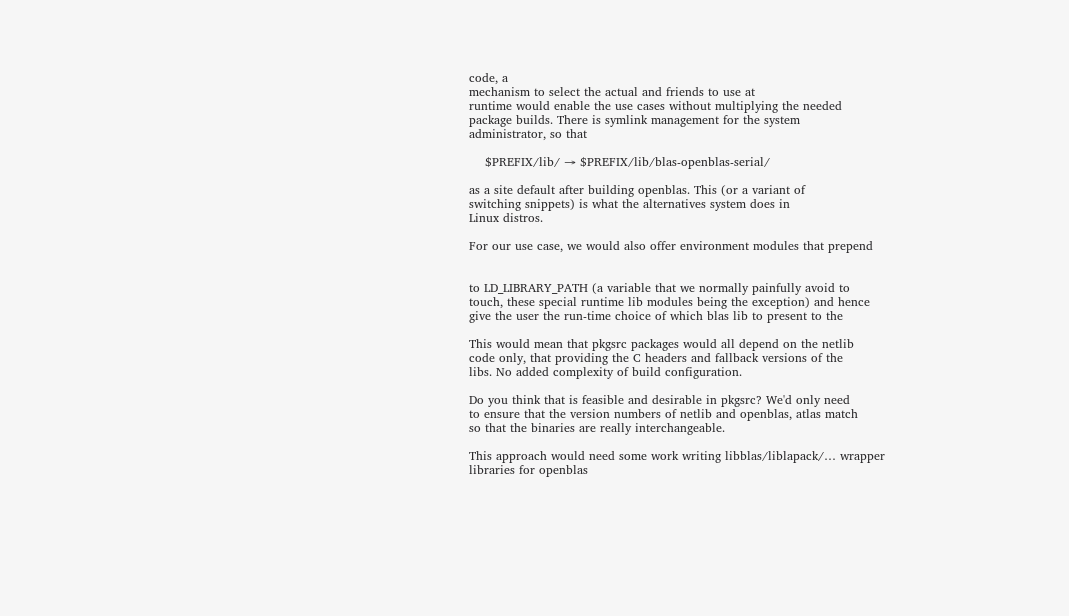code, a
mechanism to select the actual and friends to use at
runtime would enable the use cases without multiplying the needed
package builds. There is symlink management for the system
administrator, so that

    $PREFIX/lib/ → $PREFIX/lib/blas-openblas-serial/

as a site default after building openblas. This (or a variant of
switching snippets) is what the alternatives system does in
Linux distros.

For our use case, we would also offer environment modules that prepend


to LD_LIBRARY_PATH (a variable that we normally painfully avoid to
touch, these special runtime lib modules being the exception) and hence
give the user the run-time choice of which blas lib to present to the

This would mean that pkgsrc packages would all depend on the netlib
code only, that providing the C headers and fallback versions of the
libs. No added complexity of build configuration.

Do you think that is feasible and desirable in pkgsrc? We'd only need
to ensure that the version numbers of netlib and openblas, atlas match
so that the binaries are really interchangeable.

This approach would need some work writing libblas/liblapack/… wrapper
libraries for openblas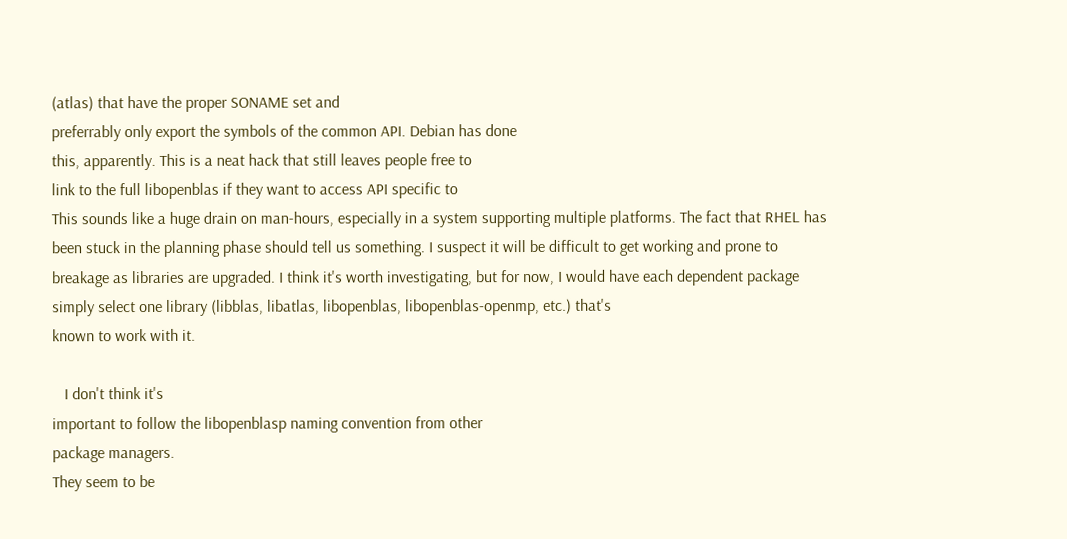(atlas) that have the proper SONAME set and
preferrably only export the symbols of the common API. Debian has done
this, apparently. This is a neat hack that still leaves people free to
link to the full libopenblas if they want to access API specific to
This sounds like a huge drain on man-hours, especially in a system supporting multiple platforms. The fact that RHEL has been stuck in the planning phase should tell us something. I suspect it will be difficult to get working and prone to breakage as libraries are upgraded. I think it's worth investigating, but for now, I would have each dependent package simply select one library (libblas, libatlas, libopenblas, libopenblas-openmp, etc.) that's
known to work with it.

   I don't think it's
important to follow the libopenblasp naming convention from other
package managers.
They seem to be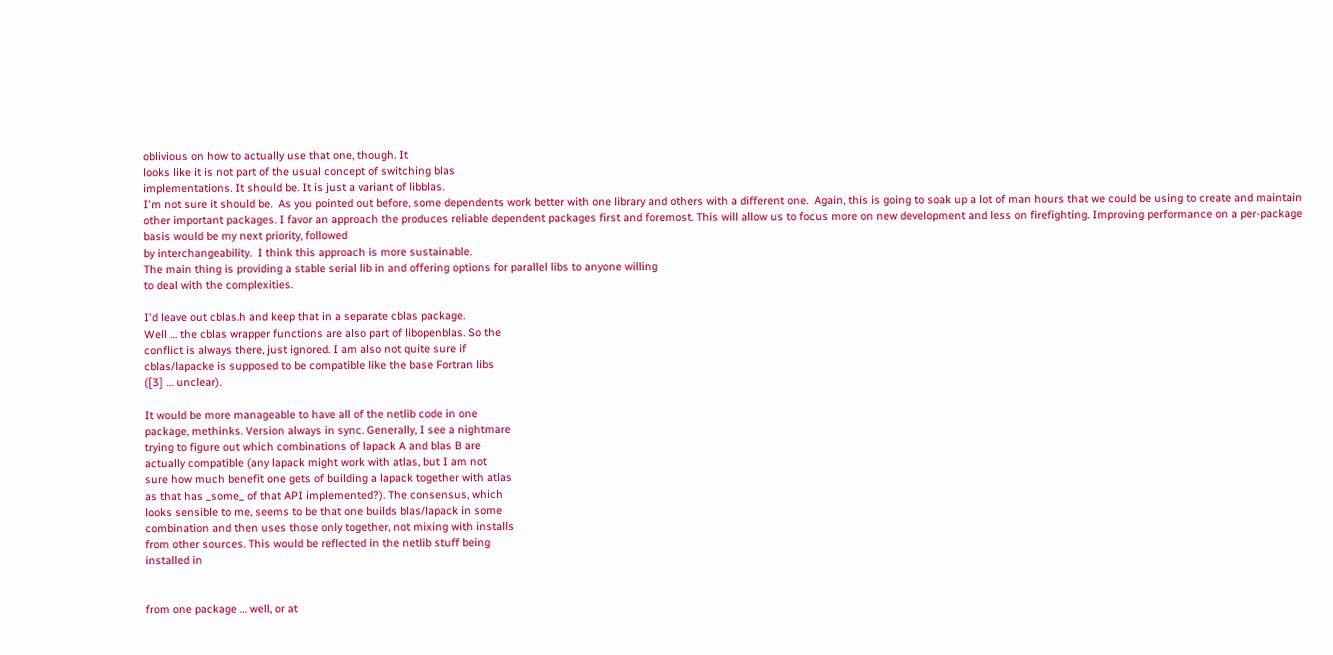oblivious on how to actually use that one, though. It
looks like it is not part of the usual concept of switching blas
implementations. It should be. It is just a variant of libblas.
I'm not sure it should be.  As you pointed out before, some dependents work better with one library and others with a different one.  Again, this is going to soak up a lot of man hours that we could be using to create and maintain other important packages. I favor an approach the produces reliable dependent packages first and foremost. This will allow us to focus more on new development and less on firefighting. Improving performance on a per-package basis would be my next priority, followed
by interchangeability.  I think this approach is more sustainable.
The main thing is providing a stable serial lib in and offering options for parallel libs to anyone willing
to deal with the complexities.

I'd leave out cblas.h and keep that in a separate cblas package.
Well … the cblas wrapper functions are also part of libopenblas. So the
conflict is always there, just ignored. I am also not quite sure if
cblas/lapacke is supposed to be compatible like the base Fortran libs
([3] … unclear).

It would be more manageable to have all of the netlib code in one
package, methinks. Version always in sync. Generally, I see a nightmare
trying to figure out which combinations of lapack A and blas B are
actually compatible (any lapack might work with atlas, but I am not
sure how much benefit one gets of building a lapack together with atlas
as that has _some_ of that API implemented?). The consensus, which
looks sensible to me, seems to be that one builds blas/lapack in some
combination and then uses those only together, not mixing with installs
from other sources. This would be reflected in the netlib stuff being
installed in


from one package … well, or at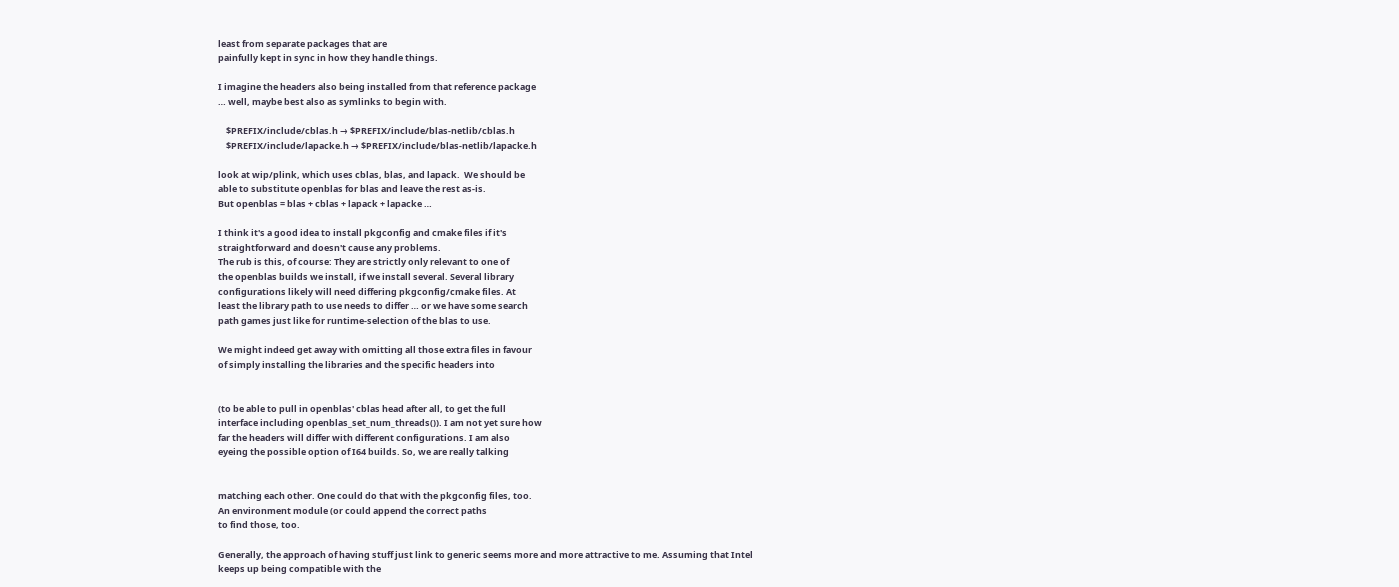least from separate packages that are
painfully kept in sync in how they handle things.

I imagine the headers also being installed from that reference package
… well, maybe best also as symlinks to begin with.

    $PREFIX/include/cblas.h → $PREFIX/include/blas-netlib/cblas.h
    $PREFIX/include/lapacke.h → $PREFIX/include/blas-netlib/lapacke.h

look at wip/plink, which uses cblas, blas, and lapack.  We should be
able to substitute openblas for blas and leave the rest as-is.
But openblas = blas + cblas + lapack + lapacke …

I think it's a good idea to install pkgconfig and cmake files if it's
straightforward and doesn't cause any problems.
The rub is this, of course: They are strictly only relevant to one of
the openblas builds we install, if we install several. Several library
configurations likely will need differing pkgconfig/cmake files. At
least the library path to use needs to differ … or we have some search
path games just like for runtime-selection of the blas to use.

We might indeed get away with omitting all those extra files in favour
of simply installing the libraries and the specific headers into


(to be able to pull in openblas' cblas head after all, to get the full
interface including openblas_set_num_threads()). I am not yet sure how
far the headers will differ with different configurations. I am also
eyeing the possible option of I64 builds. So, we are really talking


matching each other. One could do that with the pkgconfig files, too.
An environment module (or could append the correct paths
to find those, too.

Generally, the approach of having stuff just link to generic seems more and more attractive to me. Assuming that Intel
keeps up being compatible with the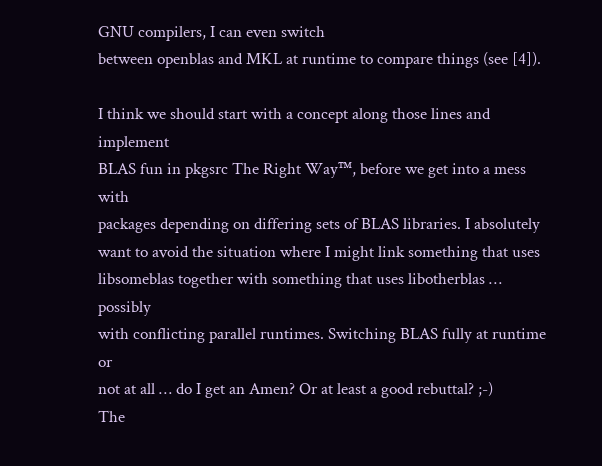GNU compilers, I can even switch
between openblas and MKL at runtime to compare things (see [4]).

I think we should start with a concept along those lines and implement
BLAS fun in pkgsrc The Right Way™, before we get into a mess with
packages depending on differing sets of BLAS libraries. I absolutely
want to avoid the situation where I might link something that uses
libsomeblas together with something that uses libotherblas … possibly
with conflicting parallel runtimes. Switching BLAS fully at runtime or
not at all … do I get an Amen? Or at least a good rebuttal? ;-)
The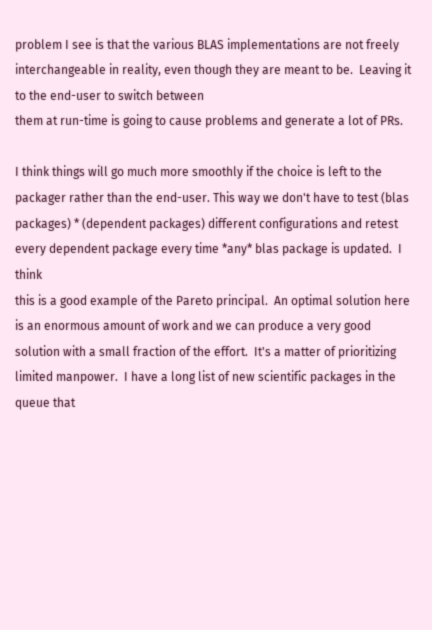problem I see is that the various BLAS implementations are not freely interchangeable in reality, even though they are meant to be.  Leaving it to the end-user to switch between
them at run-time is going to cause problems and generate a lot of PRs.

I think things will go much more smoothly if the choice is left to the packager rather than the end-user. This way we don't have to test (blas packages) * (dependent packages) different configurations and retest
every dependent package every time *any* blas package is updated.  I think
this is a good example of the Pareto principal.  An optimal solution here is an enormous amount of work and we can produce a very good solution with a small fraction of the effort.  It's a matter of prioritizing limited manpower.  I have a long list of new scientific packages in the queue that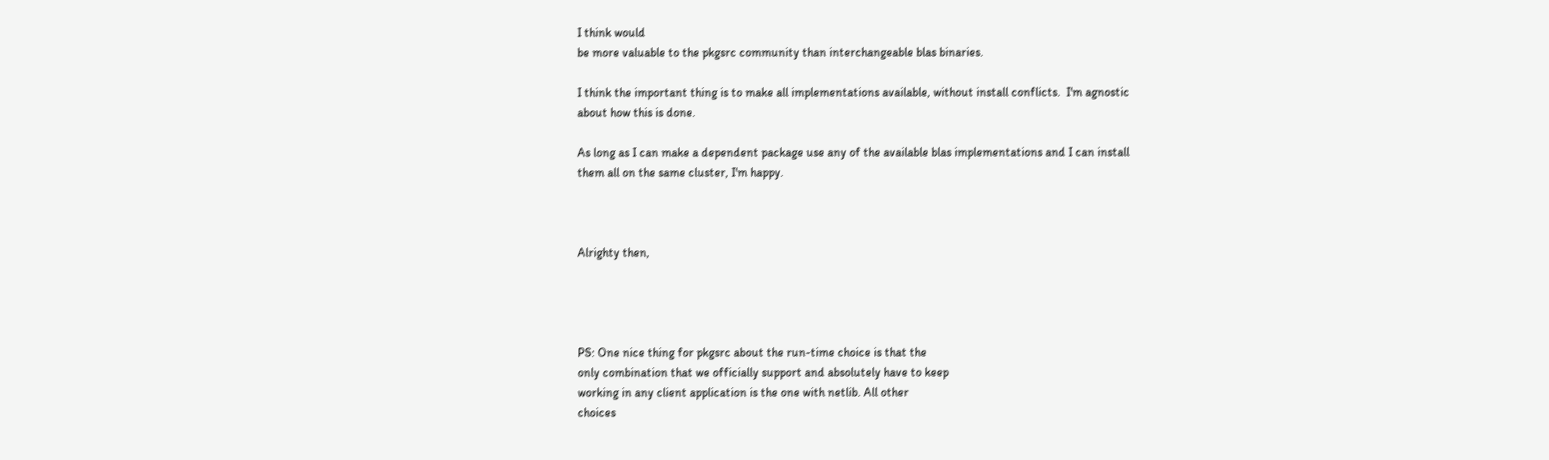I think would
be more valuable to the pkgsrc community than interchangeable blas binaries.

I think the important thing is to make all implementations available, without install conflicts.  I'm agnostic
about how this is done.

As long as I can make a dependent package use any of the available blas implementations and I can install
them all on the same cluster, I'm happy.



Alrighty then,




PS: One nice thing for pkgsrc about the run-time choice is that the
only combination that we officially support and absolutely have to keep
working in any client application is the one with netlib. All other
choices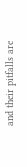and their pitfalls are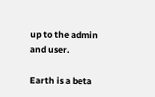up to the admin and user.

Earth is a beta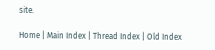site.

Home | Main Index | Thread Index | Old Index